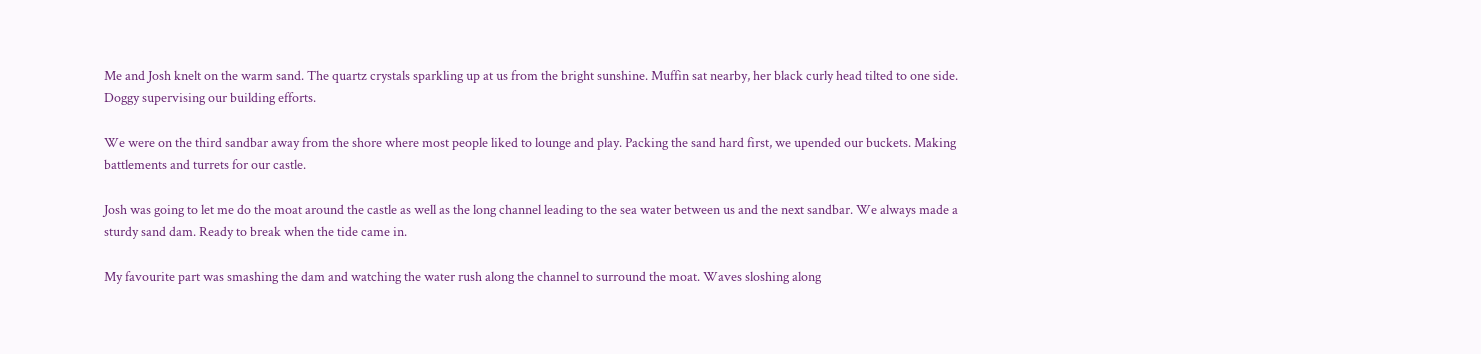Me and Josh knelt on the warm sand. The quartz crystals sparkling up at us from the bright sunshine. Muffin sat nearby, her black curly head tilted to one side. Doggy supervising our building efforts.

We were on the third sandbar away from the shore where most people liked to lounge and play. Packing the sand hard first, we upended our buckets. Making battlements and turrets for our castle.

Josh was going to let me do the moat around the castle as well as the long channel leading to the sea water between us and the next sandbar. We always made a sturdy sand dam. Ready to break when the tide came in.

My favourite part was smashing the dam and watching the water rush along the channel to surround the moat. Waves sloshing along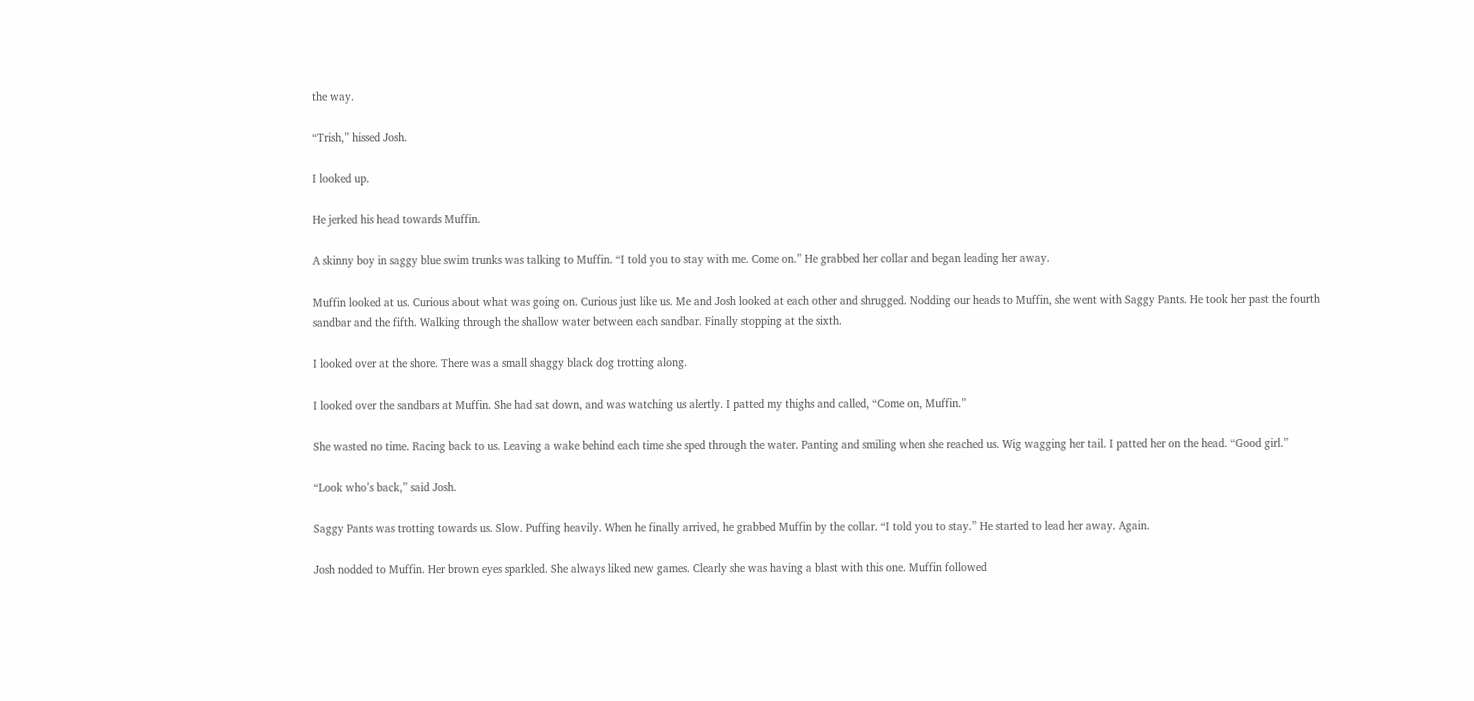the way.

“Trish,” hissed Josh.

I looked up.

He jerked his head towards Muffin.

A skinny boy in saggy blue swim trunks was talking to Muffin. “I told you to stay with me. Come on.” He grabbed her collar and began leading her away.

Muffin looked at us. Curious about what was going on. Curious just like us. Me and Josh looked at each other and shrugged. Nodding our heads to Muffin, she went with Saggy Pants. He took her past the fourth sandbar and the fifth. Walking through the shallow water between each sandbar. Finally stopping at the sixth.

I looked over at the shore. There was a small shaggy black dog trotting along.

I looked over the sandbars at Muffin. She had sat down, and was watching us alertly. I patted my thighs and called, “Come on, Muffin.”

She wasted no time. Racing back to us. Leaving a wake behind each time she sped through the water. Panting and smiling when she reached us. Wig wagging her tail. I patted her on the head. “Good girl.”

“Look who’s back,” said Josh.

Saggy Pants was trotting towards us. Slow. Puffing heavily. When he finally arrived, he grabbed Muffin by the collar. “I told you to stay.” He started to lead her away. Again.

Josh nodded to Muffin. Her brown eyes sparkled. She always liked new games. Clearly she was having a blast with this one. Muffin followed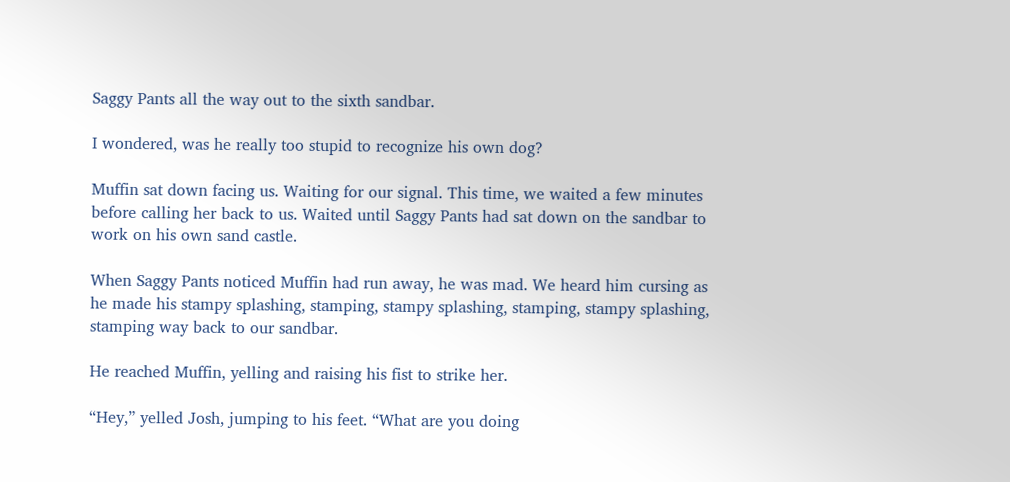Saggy Pants all the way out to the sixth sandbar.

I wondered, was he really too stupid to recognize his own dog?

Muffin sat down facing us. Waiting for our signal. This time, we waited a few minutes before calling her back to us. Waited until Saggy Pants had sat down on the sandbar to work on his own sand castle.

When Saggy Pants noticed Muffin had run away, he was mad. We heard him cursing as he made his stampy splashing, stamping, stampy splashing, stamping, stampy splashing, stamping way back to our sandbar.

He reached Muffin, yelling and raising his fist to strike her.

“Hey,” yelled Josh, jumping to his feet. “What are you doing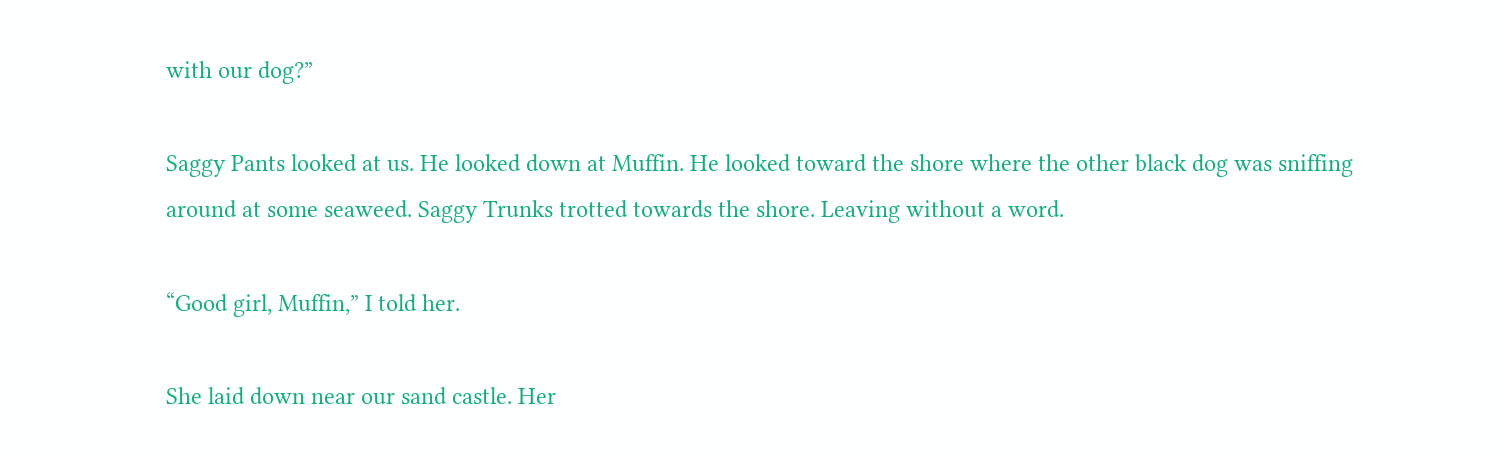with our dog?”

Saggy Pants looked at us. He looked down at Muffin. He looked toward the shore where the other black dog was sniffing around at some seaweed. Saggy Trunks trotted towards the shore. Leaving without a word.

“Good girl, Muffin,” I told her.

She laid down near our sand castle. Her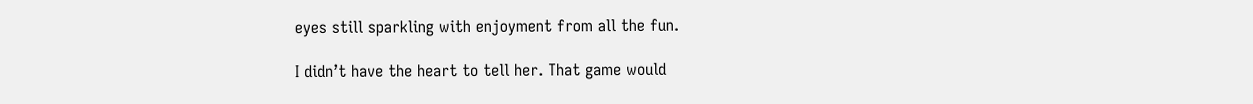eyes still sparkling with enjoyment from all the fun.

I didn’t have the heart to tell her. That game would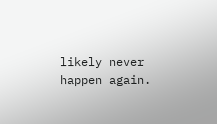likely never happen again.